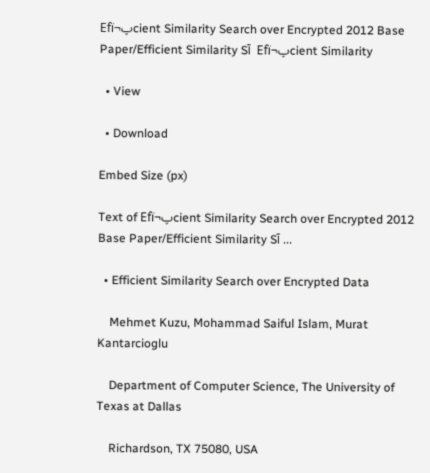Efï¬پcient Similarity Search over Encrypted 2012 Base Paper/Efficient Similarity Sآ  Efï¬پcient Similarity

  • View

  • Download

Embed Size (px)

Text of Efï¬پcient Similarity Search over Encrypted 2012 Base Paper/Efficient Similarity Sآ ...

  • Efficient Similarity Search over Encrypted Data

    Mehmet Kuzu, Mohammad Saiful Islam, Murat Kantarcioglu

    Department of Computer Science, The University of Texas at Dallas

    Richardson, TX 75080, USA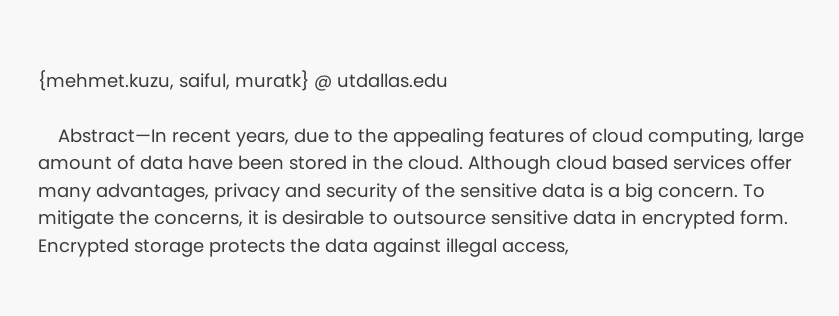{mehmet.kuzu, saiful, muratk} @ utdallas.edu

    Abstract—In recent years, due to the appealing features of cloud computing, large amount of data have been stored in the cloud. Although cloud based services offer many advantages, privacy and security of the sensitive data is a big concern. To mitigate the concerns, it is desirable to outsource sensitive data in encrypted form. Encrypted storage protects the data against illegal access,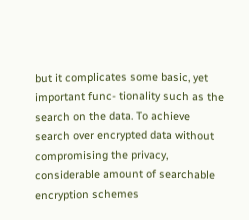but it complicates some basic, yet important func- tionality such as the search on the data. To achieve search over encrypted data without compromising the privacy, considerable amount of searchable encryption schemes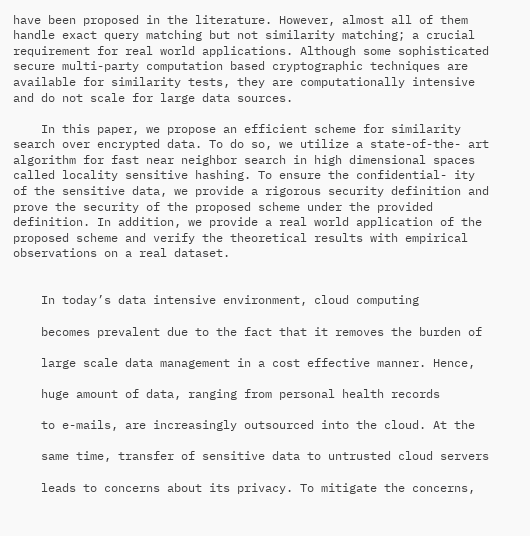have been proposed in the literature. However, almost all of them handle exact query matching but not similarity matching; a crucial requirement for real world applications. Although some sophisticated secure multi-party computation based cryptographic techniques are available for similarity tests, they are computationally intensive and do not scale for large data sources.

    In this paper, we propose an efficient scheme for similarity search over encrypted data. To do so, we utilize a state-of-the- art algorithm for fast near neighbor search in high dimensional spaces called locality sensitive hashing. To ensure the confidential- ity of the sensitive data, we provide a rigorous security definition and prove the security of the proposed scheme under the provided definition. In addition, we provide a real world application of the proposed scheme and verify the theoretical results with empirical observations on a real dataset.


    In today’s data intensive environment, cloud computing

    becomes prevalent due to the fact that it removes the burden of

    large scale data management in a cost effective manner. Hence,

    huge amount of data, ranging from personal health records

    to e-mails, are increasingly outsourced into the cloud. At the

    same time, transfer of sensitive data to untrusted cloud servers

    leads to concerns about its privacy. To mitigate the concerns,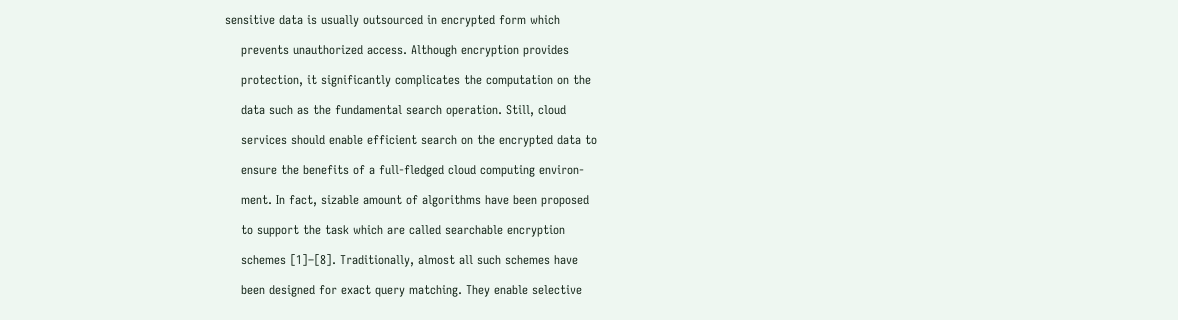sensitive data is usually outsourced in encrypted form which

    prevents unauthorized access. Although encryption provides

    protection, it significantly complicates the computation on the

    data such as the fundamental search operation. Still, cloud

    services should enable efficient search on the encrypted data to

    ensure the benefits of a full-fledged cloud computing environ-

    ment. In fact, sizable amount of algorithms have been proposed

    to support the task which are called searchable encryption

    schemes [1]–[8]. Traditionally, almost all such schemes have

    been designed for exact query matching. They enable selective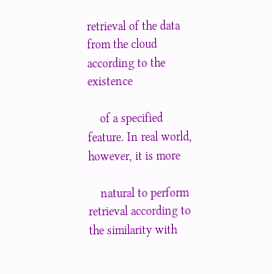retrieval of the data from the cloud according to the existence

    of a specified feature. In real world, however, it is more

    natural to perform retrieval according to the similarity with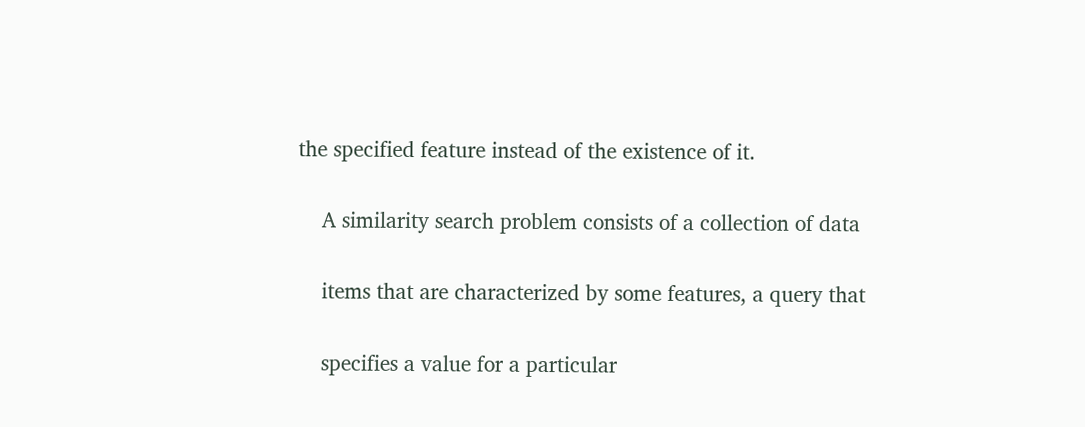the specified feature instead of the existence of it.

    A similarity search problem consists of a collection of data

    items that are characterized by some features, a query that

    specifies a value for a particular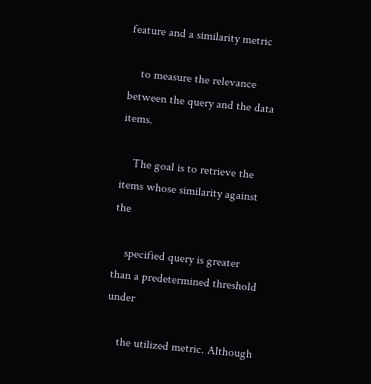feature and a similarity metric

    to measure the relevance between the query and the data items.

    The goal is to retrieve the items whose similarity against the

    specified query is greater than a predetermined threshold under

    the utilized metric. Although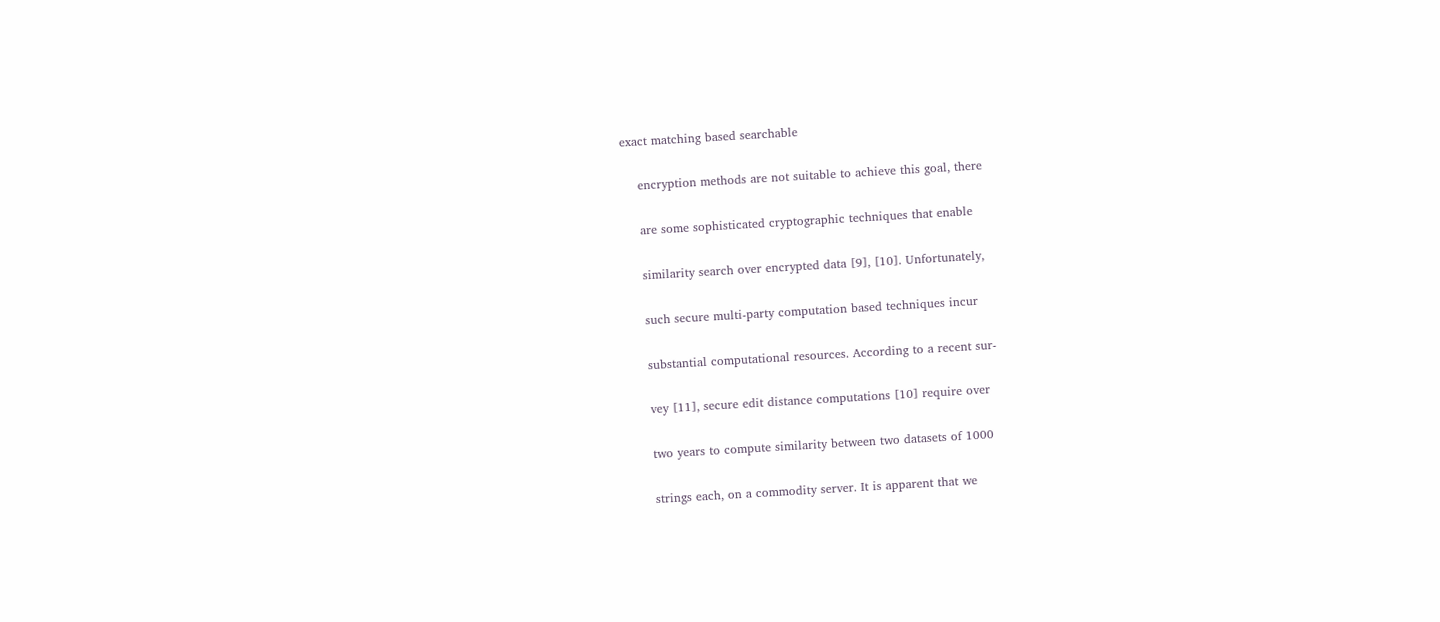exact matching based searchable

    encryption methods are not suitable to achieve this goal, there

    are some sophisticated cryptographic techniques that enable

    similarity search over encrypted data [9], [10]. Unfortunately,

    such secure multi-party computation based techniques incur

    substantial computational resources. According to a recent sur-

    vey [11], secure edit distance computations [10] require over

    two years to compute similarity between two datasets of 1000

    strings each, on a commodity server. It is apparent that we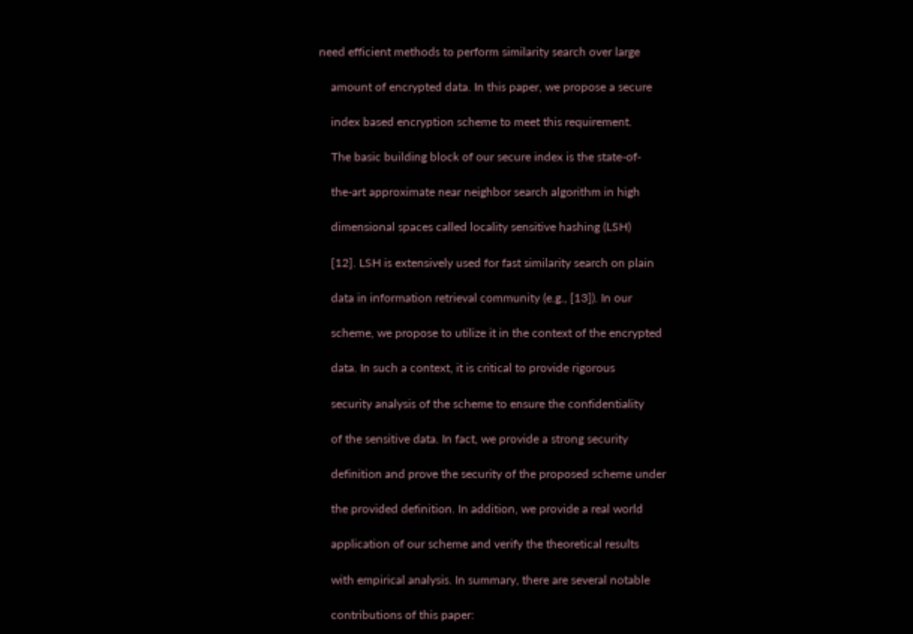need efficient methods to perform similarity search over large

    amount of encrypted data. In this paper, we propose a secure

    index based encryption scheme to meet this requirement.

    The basic building block of our secure index is the state-of-

    the-art approximate near neighbor search algorithm in high

    dimensional spaces called locality sensitive hashing (LSH)

    [12]. LSH is extensively used for fast similarity search on plain

    data in information retrieval community (e.g., [13]). In our

    scheme, we propose to utilize it in the context of the encrypted

    data. In such a context, it is critical to provide rigorous

    security analysis of the scheme to ensure the confidentiality

    of the sensitive data. In fact, we provide a strong security

    definition and prove the security of the proposed scheme under

    the provided definition. In addition, we provide a real world

    application of our scheme and verify the theoretical results

    with empirical analysis. In summary, there are several notable

    contributions of this paper: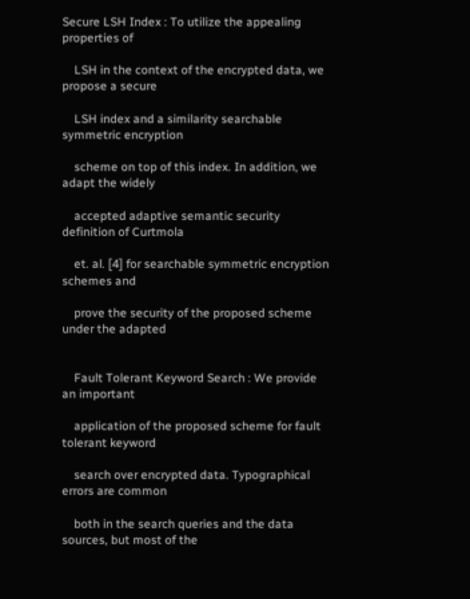Secure LSH Index : To utilize the appealing properties of

    LSH in the context of the encrypted data, we propose a secure

    LSH index and a similarity searchable symmetric encryption

    scheme on top of this index. In addition, we adapt the widely

    accepted adaptive semantic security definition of Curtmola

    et. al. [4] for searchable symmetric encryption schemes and

    prove the security of the proposed scheme under the adapted


    Fault Tolerant Keyword Search : We provide an important

    application of the proposed scheme for fault tolerant keyword

    search over encrypted data. Typographical errors are common

    both in the search queries and the data sources, but most of the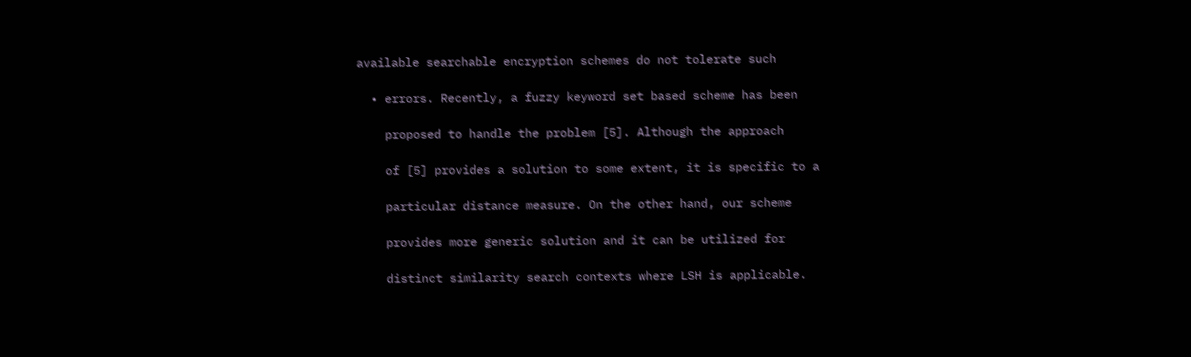available searchable encryption schemes do not tolerate such

  • errors. Recently, a fuzzy keyword set based scheme has been

    proposed to handle the problem [5]. Although the approach

    of [5] provides a solution to some extent, it is specific to a

    particular distance measure. On the other hand, our scheme

    provides more generic solution and it can be utilized for

    distinct similarity search contexts where LSH is applicable.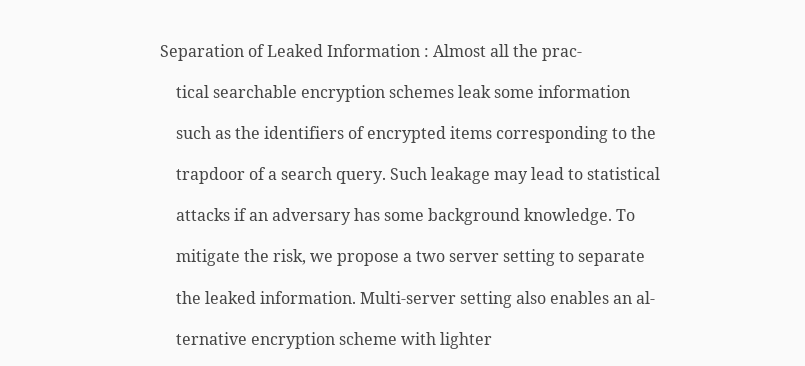Separation of Leaked Information : Almost all the prac-

    tical searchable encryption schemes leak some information

    such as the identifiers of encrypted items corresponding to the

    trapdoor of a search query. Such leakage may lead to statistical

    attacks if an adversary has some background knowledge. To

    mitigate the risk, we propose a two server setting to separate

    the leaked information. Multi-server setting also enables an al-

    ternative encryption scheme with lighter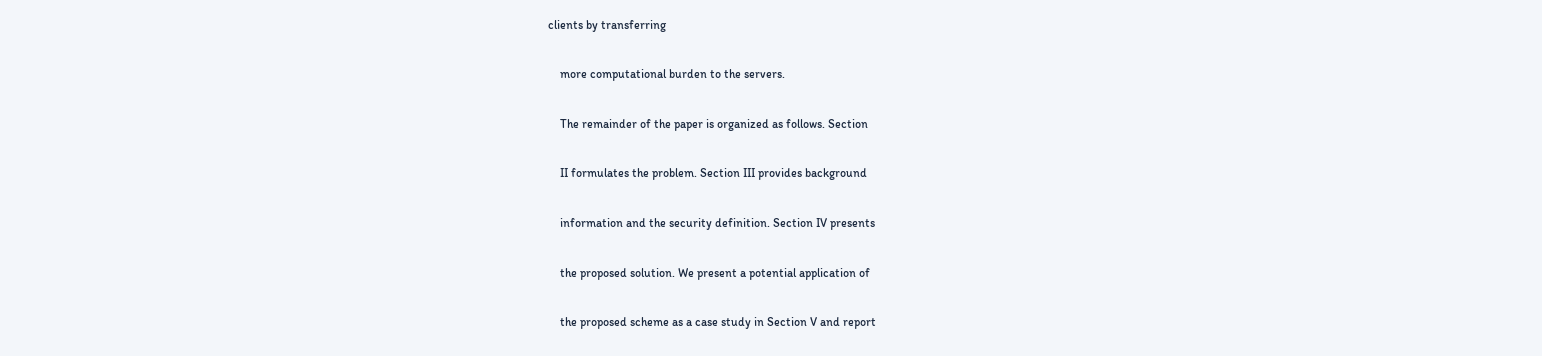clients by transferring

    more computational burden to the servers.

    The remainder of the paper is organized as follows. Section

    II formulates the problem. Section III provides background

    information and the security definition. Section IV presents

    the proposed solution. We present a potential application of

    the proposed scheme as a case study in Section V and report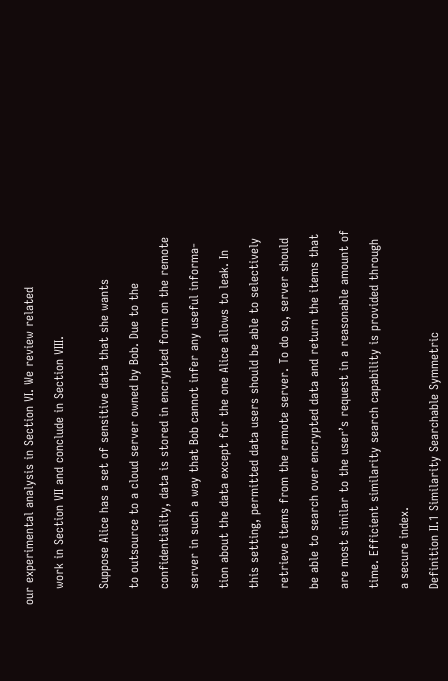our experimental analysis in Section VI. We review related

    work in Section VII and conclude in Section VIII.


    Suppose Alice has a set of sensitive data that she wants

    to outsource to a cloud server owned by Bob. Due to the

    confidentiality, data is stored in encrypted form on the remote

    server in such a way that Bob cannot infer any useful informa-

    tion about the data except for the one Alice allows to leak. In

    this setting, permitted data users should be able to selectively

    retrieve items from the remote server. To do so, server should

    be able to search over encrypted data and return the items that

    are most similar to the user’s request in a reasonable amount of

    time. Efficient similarity search capability is provided through

    a secure index.

    Definition II.1 Similarity Searchable Symmetric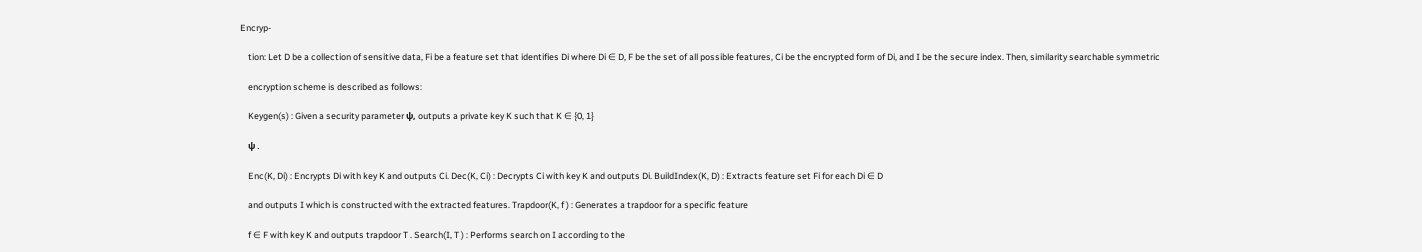Encryp-

    tion: Let D be a collection of sensitive data, Fi be a feature set that identifies Di where Di ∈ D, F be the set of all possible features, Ci be the encrypted form of Di, and I be the secure index. Then, similarity searchable symmetric

    encryption scheme is described as follows:

    Keygen(s) : Given a security parameter ψ, outputs a private key K such that K ∈ {0, 1}

    ψ .

    Enc(K, Di) : Encrypts Di with key K and outputs Ci. Dec(K, Ci) : Decrypts Ci with key K and outputs Di. BuildIndex(K, D) : Extracts feature set Fi for each Di ∈ D

    and outputs I which is constructed with the extracted features. Trapdoor(K, f ) : Generates a trapdoor for a specific feature

    f ∈ F with key K and outputs trapdoor T . Search(I, T ) : Performs search on I according to the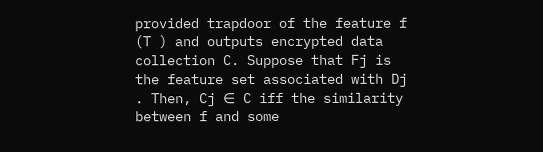provided trapdoor of the feature f (T ) and outputs encrypted data collection C. Suppose that Fj is the feature set associated with Dj . Then, Cj ∈ C iff the similarity between f and some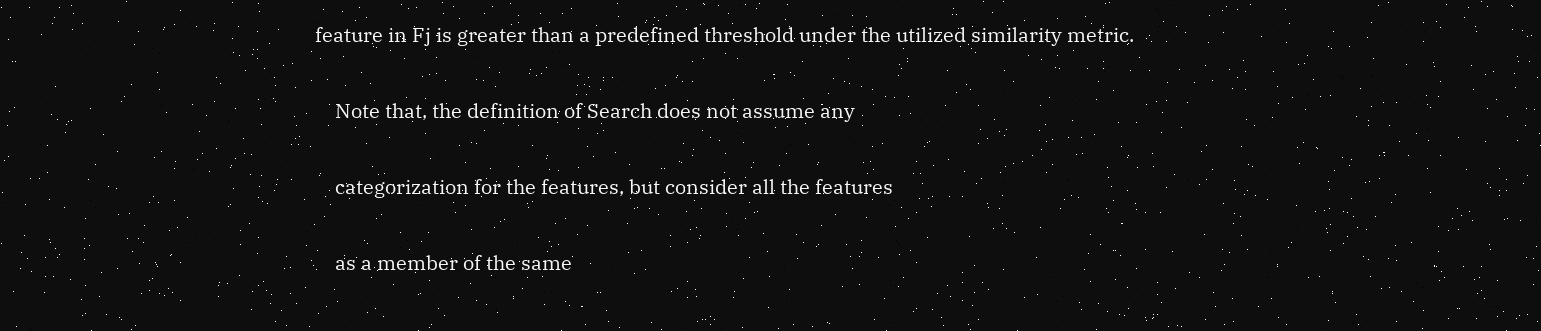feature in Fj is greater than a predefined threshold under the utilized similarity metric.

    Note that, the definition of Search does not assume any

    categorization for the features, but consider all the features

    as a member of the same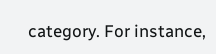category. For instance,